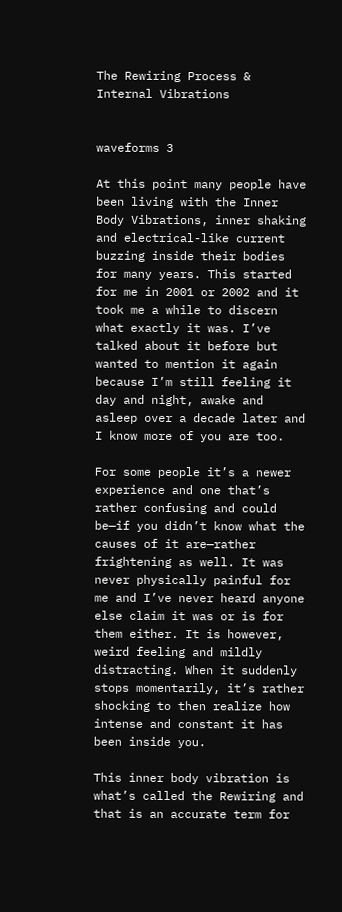The Rewiring Process & Internal Vibrations


waveforms 3

At this point many people have been living with the Inner Body Vibrations, inner shaking and electrical-like current buzzing inside their bodies for many years. This started for me in 2001 or 2002 and it took me a while to discern what exactly it was. I’ve talked about it before but wanted to mention it again because I’m still feeling it day and night, awake and asleep over a decade later and I know more of you are too.

For some people it’s a newer experience and one that’s rather confusing and could be—if you didn’t know what the causes of it are—rather frightening as well. It was never physically painful for me and I’ve never heard anyone else claim it was or is for them either. It is however, weird feeling and mildly distracting. When it suddenly stops momentarily, it’s rather shocking to then realize how intense and constant it has been inside you.

This inner body vibration is what’s called the Rewiring and that is an accurate term for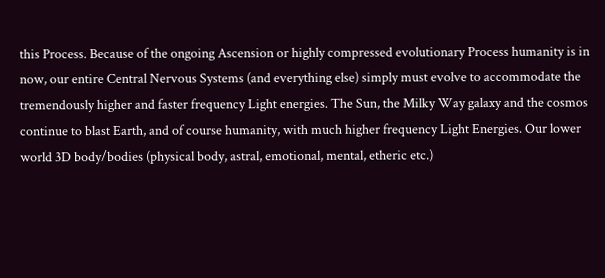this Process. Because of the ongoing Ascension or highly compressed evolutionary Process humanity is in now, our entire Central Nervous Systems (and everything else) simply must evolve to accommodate the tremendously higher and faster frequency Light energies. The Sun, the Milky Way galaxy and the cosmos continue to blast Earth, and of course humanity, with much higher frequency Light Energies. Our lower world 3D body/bodies (physical body, astral, emotional, mental, etheric etc.)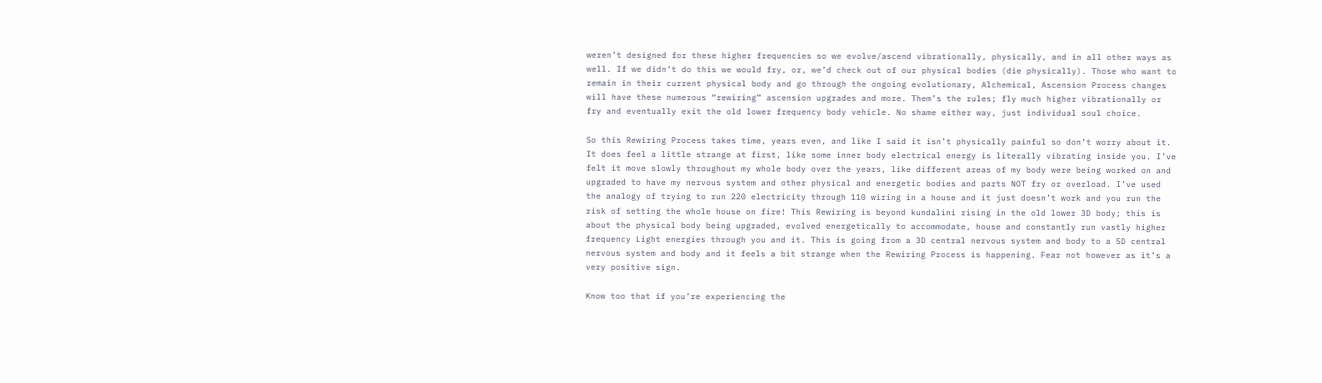weren’t designed for these higher frequencies so we evolve/ascend vibrationally, physically, and in all other ways as well. If we didn’t do this we would fry, or, we’d check out of our physical bodies (die physically). Those who want to remain in their current physical body and go through the ongoing evolutionary, Alchemical, Ascension Process changes will have these numerous “rewiring” ascension upgrades and more. Them’s the rules; fly much higher vibrationally or fry and eventually exit the old lower frequency body vehicle. No shame either way, just individual soul choice.

So this Rewiring Process takes time, years even, and like I said it isn’t physically painful so don’t worry about it. It does feel a little strange at first, like some inner body electrical energy is literally vibrating inside you. I’ve felt it move slowly throughout my whole body over the years, like different areas of my body were being worked on and upgraded to have my nervous system and other physical and energetic bodies and parts NOT fry or overload. I’ve used the analogy of trying to run 220 electricity through 110 wiring in a house and it just doesn’t work and you run the risk of setting the whole house on fire! This Rewiring is beyond kundalini rising in the old lower 3D body; this is about the physical body being upgraded, evolved energetically to accommodate, house and constantly run vastly higher frequency Light energies through you and it. This is going from a 3D central nervous system and body to a 5D central nervous system and body and it feels a bit strange when the Rewiring Process is happening. Fear not however as it’s a very positive sign.

Know too that if you’re experiencing the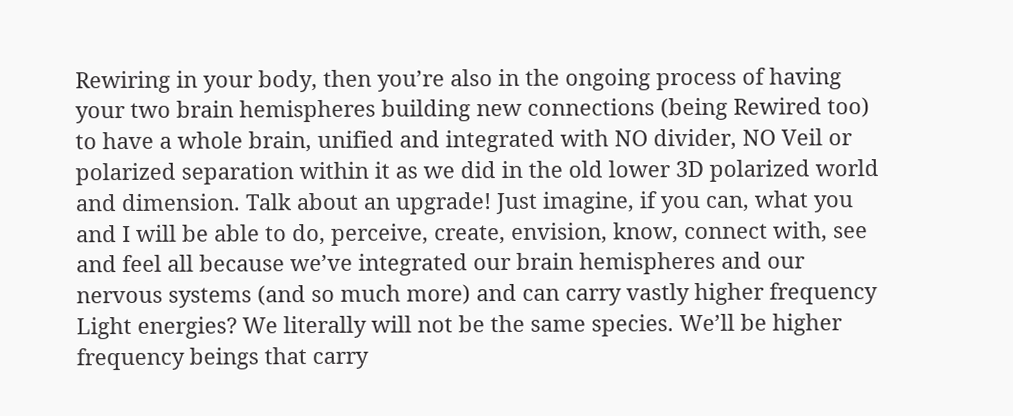Rewiring in your body, then you’re also in the ongoing process of having your two brain hemispheres building new connections (being Rewired too) to have a whole brain, unified and integrated with NO divider, NO Veil or polarized separation within it as we did in the old lower 3D polarized world and dimension. Talk about an upgrade! Just imagine, if you can, what you and I will be able to do, perceive, create, envision, know, connect with, see and feel all because we’ve integrated our brain hemispheres and our nervous systems (and so much more) and can carry vastly higher frequency Light energies? We literally will not be the same species. We’ll be higher frequency beings that carry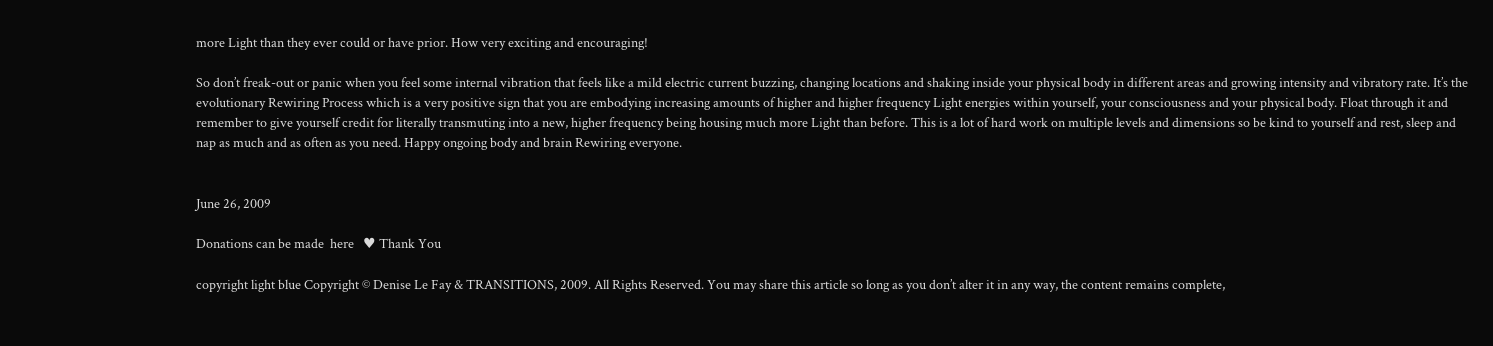more Light than they ever could or have prior. How very exciting and encouraging!

So don’t freak-out or panic when you feel some internal vibration that feels like a mild electric current buzzing, changing locations and shaking inside your physical body in different areas and growing intensity and vibratory rate. It’s the evolutionary Rewiring Process which is a very positive sign that you are embodying increasing amounts of higher and higher frequency Light energies within yourself, your consciousness and your physical body. Float through it and remember to give yourself credit for literally transmuting into a new, higher frequency being housing much more Light than before. This is a lot of hard work on multiple levels and dimensions so be kind to yourself and rest, sleep and nap as much and as often as you need. Happy ongoing body and brain Rewiring everyone.


June 26, 2009

Donations can be made  here   ♥ Thank You

copyright light blue Copyright © Denise Le Fay & TRANSITIONS, 2009. All Rights Reserved. You may share this article so long as you don’t alter it in any way, the content remains complete,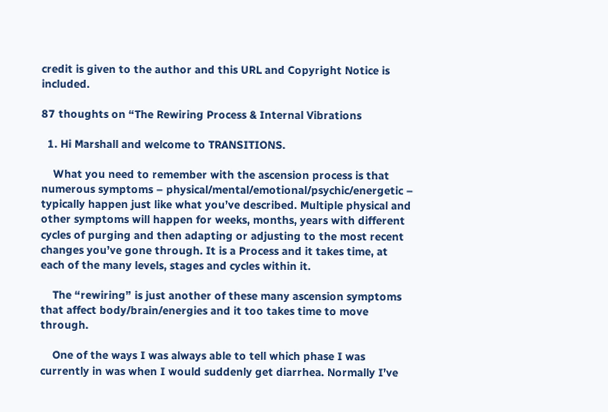credit is given to the author and this URL and Copyright Notice is included.

87 thoughts on “The Rewiring Process & Internal Vibrations

  1. Hi Marshall and welcome to TRANSITIONS.

    What you need to remember with the ascension process is that numerous symptoms – physical/mental/emotional/psychic/energetic – typically happen just like what you’ve described. Multiple physical and other symptoms will happen for weeks, months, years with different cycles of purging and then adapting or adjusting to the most recent changes you’ve gone through. It is a Process and it takes time, at each of the many levels, stages and cycles within it.

    The “rewiring” is just another of these many ascension symptoms that affect body/brain/energies and it too takes time to move through.

    One of the ways I was always able to tell which phase I was currently in was when I would suddenly get diarrhea. Normally I’ve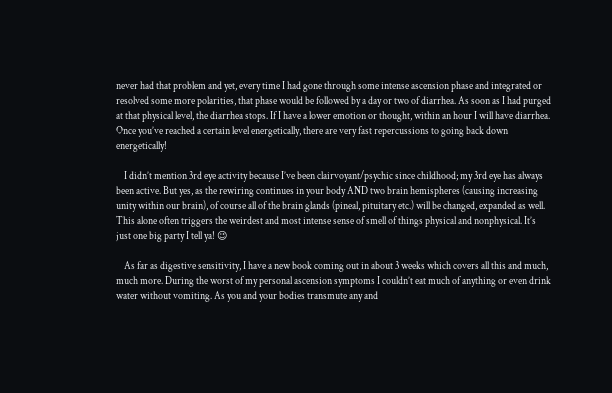never had that problem and yet, every time I had gone through some intense ascension phase and integrated or resolved some more polarities, that phase would be followed by a day or two of diarrhea. As soon as I had purged at that physical level, the diarrhea stops. If I have a lower emotion or thought, within an hour I will have diarrhea. Once you’ve reached a certain level energetically, there are very fast repercussions to going back down energetically!

    I didn’t mention 3rd eye activity because I’ve been clairvoyant/psychic since childhood; my 3rd eye has always been active. But yes, as the rewiring continues in your body AND two brain hemispheres (causing increasing unity within our brain), of course all of the brain glands (pineal, pituitary etc.) will be changed, expanded as well. This alone often triggers the weirdest and most intense sense of smell of things physical and nonphysical. It’s just one big party I tell ya! 😉

    As far as digestive sensitivity, I have a new book coming out in about 3 weeks which covers all this and much, much more. During the worst of my personal ascension symptoms I couldn’t eat much of anything or even drink water without vomiting. As you and your bodies transmute any and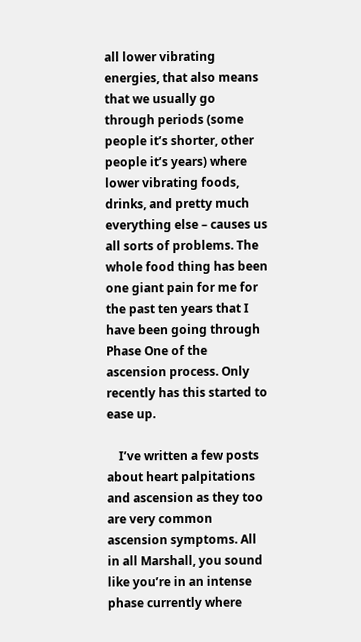all lower vibrating energies, that also means that we usually go through periods (some people it’s shorter, other people it’s years) where lower vibrating foods, drinks, and pretty much everything else – causes us all sorts of problems. The whole food thing has been one giant pain for me for the past ten years that I have been going through Phase One of the ascension process. Only recently has this started to ease up.

    I’ve written a few posts about heart palpitations and ascension as they too are very common ascension symptoms. All in all Marshall, you sound like you’re in an intense phase currently where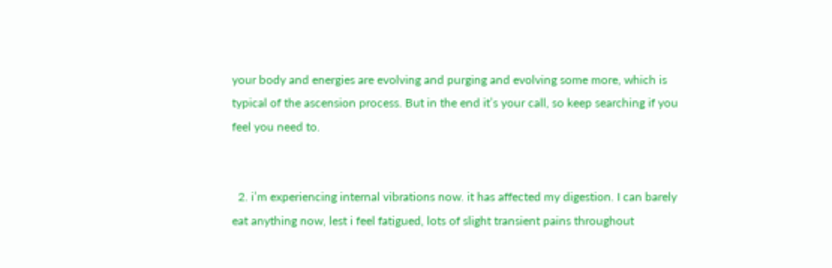your body and energies are evolving and purging and evolving some more, which is typical of the ascension process. But in the end it’s your call, so keep searching if you feel you need to.


  2. i’m experiencing internal vibrations now. it has affected my digestion. I can barely eat anything now, lest i feel fatigued, lots of slight transient pains throughout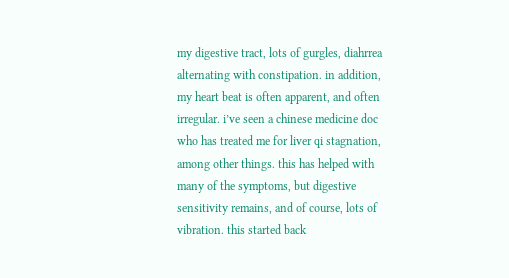my digestive tract, lots of gurgles, diahrrea alternating with constipation. in addition, my heart beat is often apparent, and often irregular. i’ve seen a chinese medicine doc who has treated me for liver qi stagnation, among other things. this has helped with many of the symptoms, but digestive sensitivity remains, and of course, lots of vibration. this started back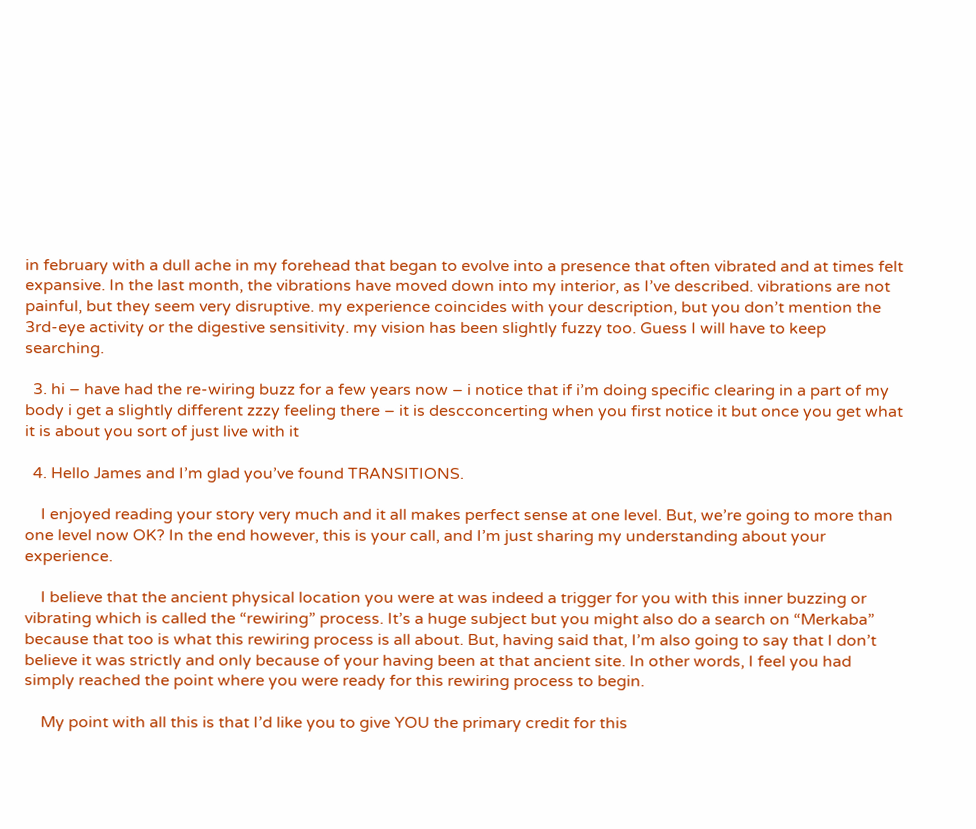in february with a dull ache in my forehead that began to evolve into a presence that often vibrated and at times felt expansive. In the last month, the vibrations have moved down into my interior, as I’ve described. vibrations are not painful, but they seem very disruptive. my experience coincides with your description, but you don’t mention the 3rd-eye activity or the digestive sensitivity. my vision has been slightly fuzzy too. Guess I will have to keep searching.

  3. hi – have had the re-wiring buzz for a few years now – i notice that if i’m doing specific clearing in a part of my body i get a slightly different zzzy feeling there – it is descconcerting when you first notice it but once you get what it is about you sort of just live with it

  4. Hello James and I’m glad you’ve found TRANSITIONS.

    I enjoyed reading your story very much and it all makes perfect sense at one level. But, we’re going to more than one level now OK? In the end however, this is your call, and I’m just sharing my understanding about your experience.

    I believe that the ancient physical location you were at was indeed a trigger for you with this inner buzzing or vibrating which is called the “rewiring” process. It’s a huge subject but you might also do a search on “Merkaba” because that too is what this rewiring process is all about. But, having said that, I’m also going to say that I don’t believe it was strictly and only because of your having been at that ancient site. In other words, I feel you had simply reached the point where you were ready for this rewiring process to begin.

    My point with all this is that I’d like you to give YOU the primary credit for this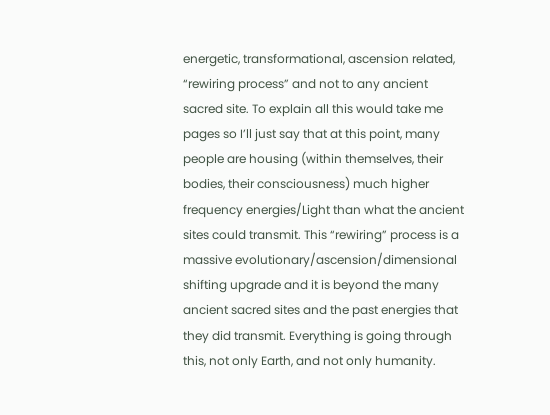energetic, transformational, ascension related, “rewiring process” and not to any ancient sacred site. To explain all this would take me pages so I’ll just say that at this point, many people are housing (within themselves, their bodies, their consciousness) much higher frequency energies/Light than what the ancient sites could transmit. This “rewiring” process is a massive evolutionary/ascension/dimensional shifting upgrade and it is beyond the many ancient sacred sites and the past energies that they did transmit. Everything is going through this, not only Earth, and not only humanity.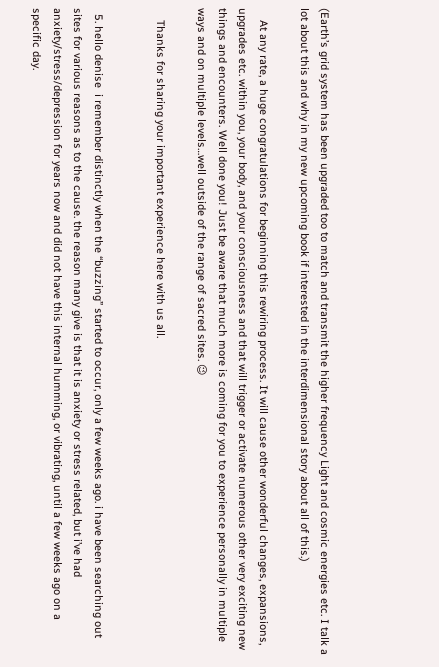(Earth’s grid system has been upgraded too to match and transmit the higher frequency Light and cosmic energies etc. I talk a lot about this and why in my new upcoming book if interested in the interdimensional story about all of this.)

    At any rate, a huge congratulations for beginning this rewiring process. It will cause other wonderful changes, expansions, upgrades etc. within you, your body, and your consciousness and that will trigger or activate numerous other very exciting new things and encounters. Well done you! Just be aware that much more is coming for you to experience personally in multiple ways and on multiple levels…well outside of the range of sacred sites. 😉

    Thanks for sharing your important experience here with us all.


  5. hello denise  i remember distinctly when the “buzzing” started to occur, only a few weeks ago. i have been searching out sites for various reasons as to the cause. the reason many give is that it is anxiety or stress related, but i’ve had anxiety/stress/depression for years now and did not have this internal humming, or vibrating, until a few weeks ago on a specific day.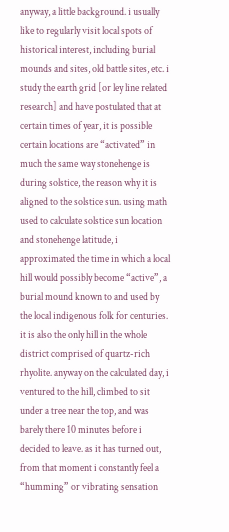anyway, a little background. i usually like to regularly visit local spots of historical interest, including burial mounds and sites, old battle sites, etc. i study the earth grid [or ley line related research] and have postulated that at certain times of year, it is possible certain locations are “activated” in much the same way stonehenge is during solstice, the reason why it is aligned to the solstice sun. using math used to calculate solstice sun location and stonehenge latitude, i approximated the time in which a local hill would possibly become “active”, a burial mound known to and used by the local indigenous folk for centuries. it is also the only hill in the whole district comprised of quartz-rich rhyolite. anyway on the calculated day, i ventured to the hill, climbed to sit under a tree near the top, and was barely there 10 minutes before i decided to leave. as it has turned out, from that moment i constantly feel a “humming” or vibrating sensation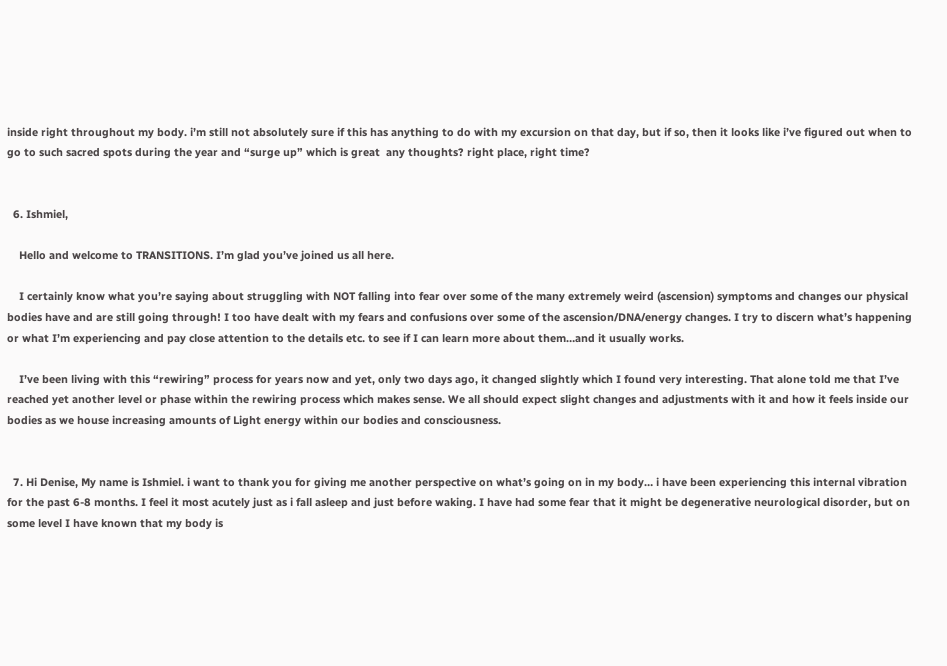inside right throughout my body. i’m still not absolutely sure if this has anything to do with my excursion on that day, but if so, then it looks like i’ve figured out when to go to such sacred spots during the year and “surge up” which is great  any thoughts? right place, right time?


  6. Ishmiel,

    Hello and welcome to TRANSITIONS. I’m glad you’ve joined us all here.

    I certainly know what you’re saying about struggling with NOT falling into fear over some of the many extremely weird (ascension) symptoms and changes our physical bodies have and are still going through! I too have dealt with my fears and confusions over some of the ascension/DNA/energy changes. I try to discern what’s happening or what I’m experiencing and pay close attention to the details etc. to see if I can learn more about them…and it usually works.

    I’ve been living with this “rewiring” process for years now and yet, only two days ago, it changed slightly which I found very interesting. That alone told me that I’ve reached yet another level or phase within the rewiring process which makes sense. We all should expect slight changes and adjustments with it and how it feels inside our bodies as we house increasing amounts of Light energy within our bodies and consciousness.


  7. Hi Denise, My name is Ishmiel. i want to thank you for giving me another perspective on what’s going on in my body… i have been experiencing this internal vibration for the past 6-8 months. I feel it most acutely just as i fall asleep and just before waking. I have had some fear that it might be degenerative neurological disorder, but on some level I have known that my body is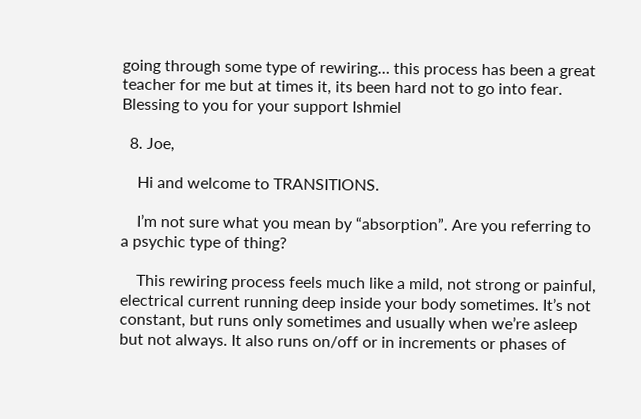going through some type of rewiring… this process has been a great teacher for me but at times it, its been hard not to go into fear. Blessing to you for your support Ishmiel

  8. Joe,

    Hi and welcome to TRANSITIONS.

    I’m not sure what you mean by “absorption”. Are you referring to a psychic type of thing?

    This rewiring process feels much like a mild, not strong or painful, electrical current running deep inside your body sometimes. It’s not constant, but runs only sometimes and usually when we’re asleep but not always. It also runs on/off or in increments or phases of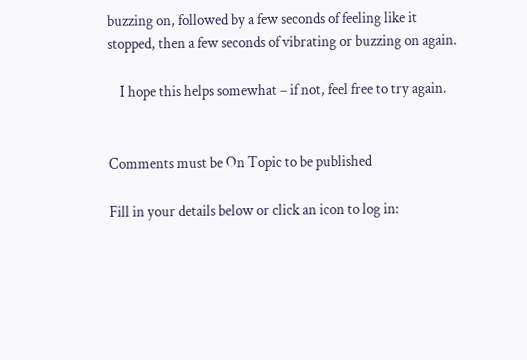buzzing on, followed by a few seconds of feeling like it stopped, then a few seconds of vibrating or buzzing on again.

    I hope this helps somewhat – if not, feel free to try again.


Comments must be On Topic to be published

Fill in your details below or click an icon to log in: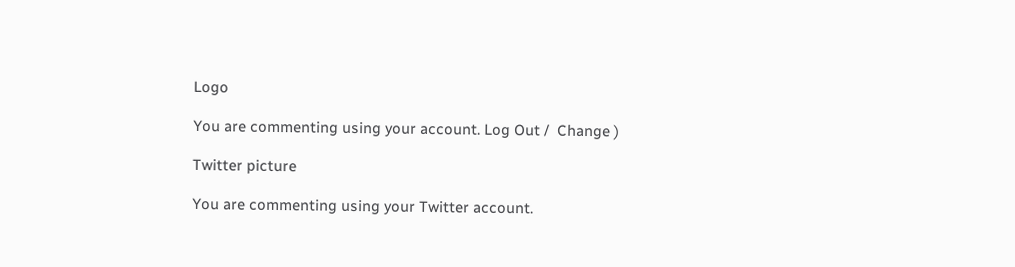Logo

You are commenting using your account. Log Out /  Change )

Twitter picture

You are commenting using your Twitter account.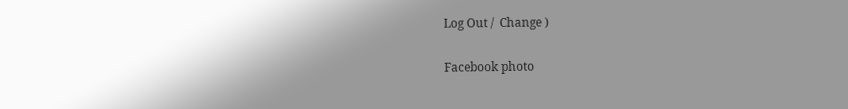Log Out /  Change )

Facebook photo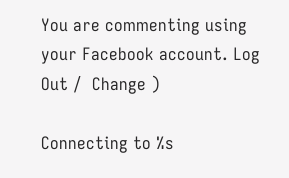You are commenting using your Facebook account. Log Out /  Change )

Connecting to %s